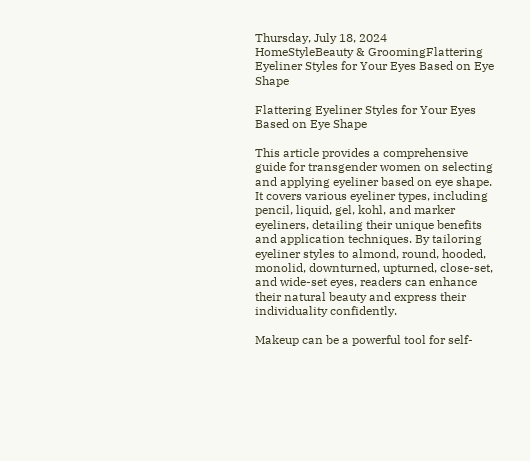Thursday, July 18, 2024
HomeStyleBeauty & GroomingFlattering Eyeliner Styles for Your Eyes Based on Eye Shape

Flattering Eyeliner Styles for Your Eyes Based on Eye Shape

This article provides a comprehensive guide for transgender women on selecting and applying eyeliner based on eye shape. It covers various eyeliner types, including pencil, liquid, gel, kohl, and marker eyeliners, detailing their unique benefits and application techniques. By tailoring eyeliner styles to almond, round, hooded, monolid, downturned, upturned, close-set, and wide-set eyes, readers can enhance their natural beauty and express their individuality confidently.

Makeup can be a powerful tool for self-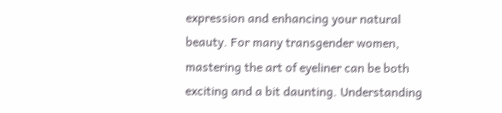expression and enhancing your natural beauty. For many transgender women, mastering the art of eyeliner can be both exciting and a bit daunting. Understanding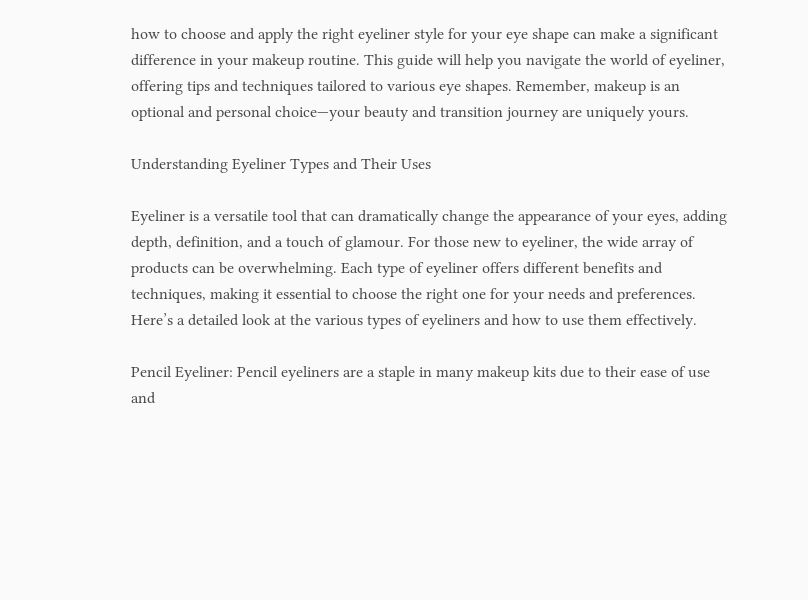how to choose and apply the right eyeliner style for your eye shape can make a significant difference in your makeup routine. This guide will help you navigate the world of eyeliner, offering tips and techniques tailored to various eye shapes. Remember, makeup is an optional and personal choice—your beauty and transition journey are uniquely yours.

Understanding Eyeliner Types and Their Uses

Eyeliner is a versatile tool that can dramatically change the appearance of your eyes, adding depth, definition, and a touch of glamour. For those new to eyeliner, the wide array of products can be overwhelming. Each type of eyeliner offers different benefits and techniques, making it essential to choose the right one for your needs and preferences. Here’s a detailed look at the various types of eyeliners and how to use them effectively.

Pencil Eyeliner: Pencil eyeliners are a staple in many makeup kits due to their ease of use and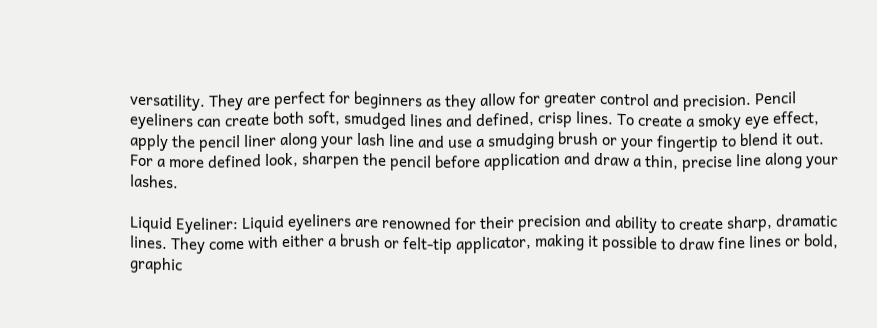versatility. They are perfect for beginners as they allow for greater control and precision. Pencil eyeliners can create both soft, smudged lines and defined, crisp lines. To create a smoky eye effect, apply the pencil liner along your lash line and use a smudging brush or your fingertip to blend it out. For a more defined look, sharpen the pencil before application and draw a thin, precise line along your lashes.

Liquid Eyeliner: Liquid eyeliners are renowned for their precision and ability to create sharp, dramatic lines. They come with either a brush or felt-tip applicator, making it possible to draw fine lines or bold, graphic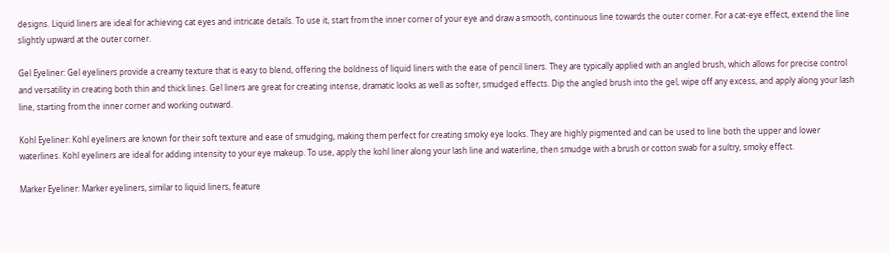designs. Liquid liners are ideal for achieving cat eyes and intricate details. To use it, start from the inner corner of your eye and draw a smooth, continuous line towards the outer corner. For a cat-eye effect, extend the line slightly upward at the outer corner.

Gel Eyeliner: Gel eyeliners provide a creamy texture that is easy to blend, offering the boldness of liquid liners with the ease of pencil liners. They are typically applied with an angled brush, which allows for precise control and versatility in creating both thin and thick lines. Gel liners are great for creating intense, dramatic looks as well as softer, smudged effects. Dip the angled brush into the gel, wipe off any excess, and apply along your lash line, starting from the inner corner and working outward.

Kohl Eyeliner: Kohl eyeliners are known for their soft texture and ease of smudging, making them perfect for creating smoky eye looks. They are highly pigmented and can be used to line both the upper and lower waterlines. Kohl eyeliners are ideal for adding intensity to your eye makeup. To use, apply the kohl liner along your lash line and waterline, then smudge with a brush or cotton swab for a sultry, smoky effect.

Marker Eyeliner: Marker eyeliners, similar to liquid liners, feature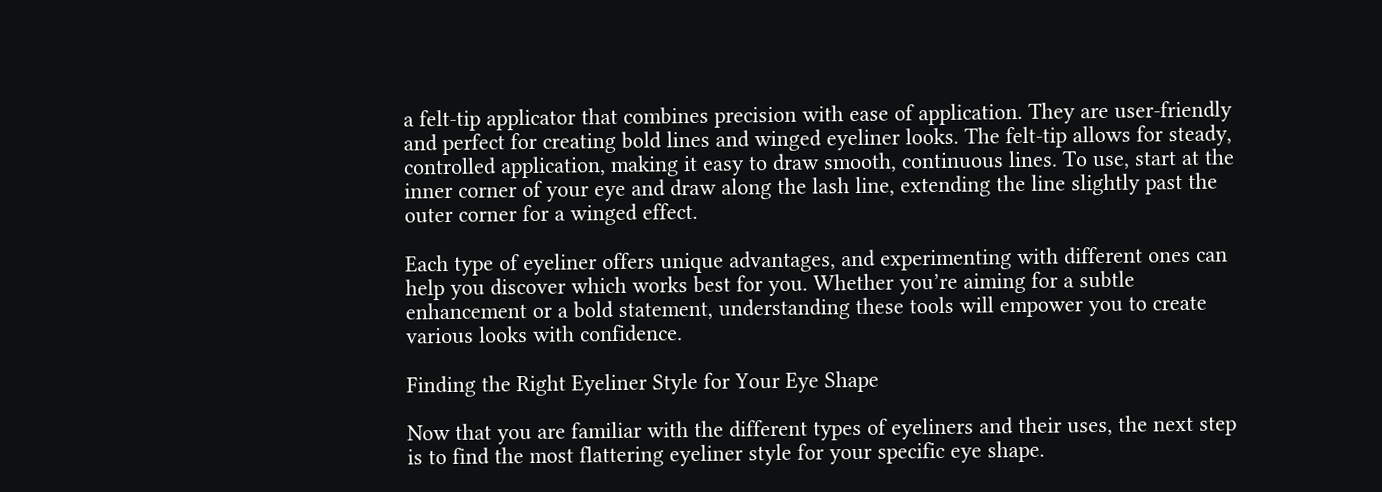a felt-tip applicator that combines precision with ease of application. They are user-friendly and perfect for creating bold lines and winged eyeliner looks. The felt-tip allows for steady, controlled application, making it easy to draw smooth, continuous lines. To use, start at the inner corner of your eye and draw along the lash line, extending the line slightly past the outer corner for a winged effect.

Each type of eyeliner offers unique advantages, and experimenting with different ones can help you discover which works best for you. Whether you’re aiming for a subtle enhancement or a bold statement, understanding these tools will empower you to create various looks with confidence.

Finding the Right Eyeliner Style for Your Eye Shape

Now that you are familiar with the different types of eyeliners and their uses, the next step is to find the most flattering eyeliner style for your specific eye shape.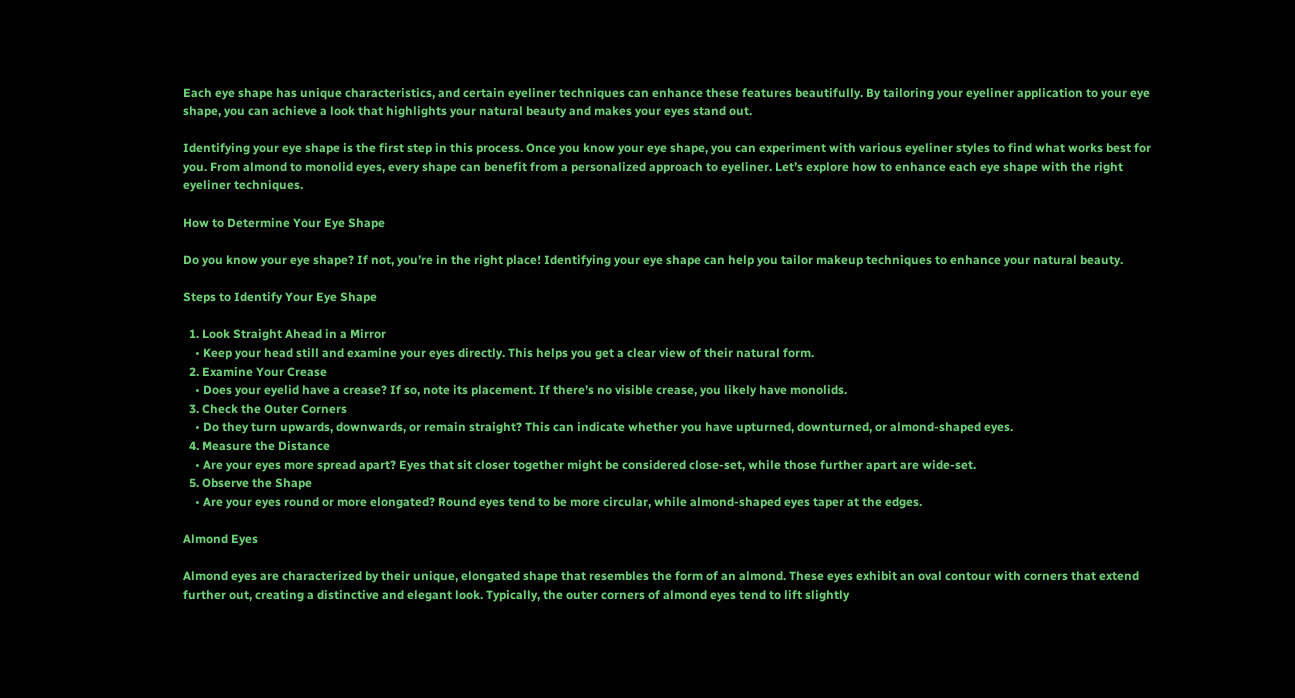Each eye shape has unique characteristics, and certain eyeliner techniques can enhance these features beautifully. By tailoring your eyeliner application to your eye shape, you can achieve a look that highlights your natural beauty and makes your eyes stand out.

Identifying your eye shape is the first step in this process. Once you know your eye shape, you can experiment with various eyeliner styles to find what works best for you. From almond to monolid eyes, every shape can benefit from a personalized approach to eyeliner. Let’s explore how to enhance each eye shape with the right eyeliner techniques.

How to Determine Your Eye Shape

Do you know your eye shape? If not, you’re in the right place! Identifying your eye shape can help you tailor makeup techniques to enhance your natural beauty.

Steps to Identify Your Eye Shape

  1. Look Straight Ahead in a Mirror
    • Keep your head still and examine your eyes directly. This helps you get a clear view of their natural form.
  2. Examine Your Crease
    • Does your eyelid have a crease? If so, note its placement. If there’s no visible crease, you likely have monolids.
  3. Check the Outer Corners
    • Do they turn upwards, downwards, or remain straight? This can indicate whether you have upturned, downturned, or almond-shaped eyes.
  4. Measure the Distance
    • Are your eyes more spread apart? Eyes that sit closer together might be considered close-set, while those further apart are wide-set.
  5. Observe the Shape
    • Are your eyes round or more elongated? Round eyes tend to be more circular, while almond-shaped eyes taper at the edges.

Almond Eyes

Almond eyes are characterized by their unique, elongated shape that resembles the form of an almond. These eyes exhibit an oval contour with corners that extend further out, creating a distinctive and elegant look. Typically, the outer corners of almond eyes tend to lift slightly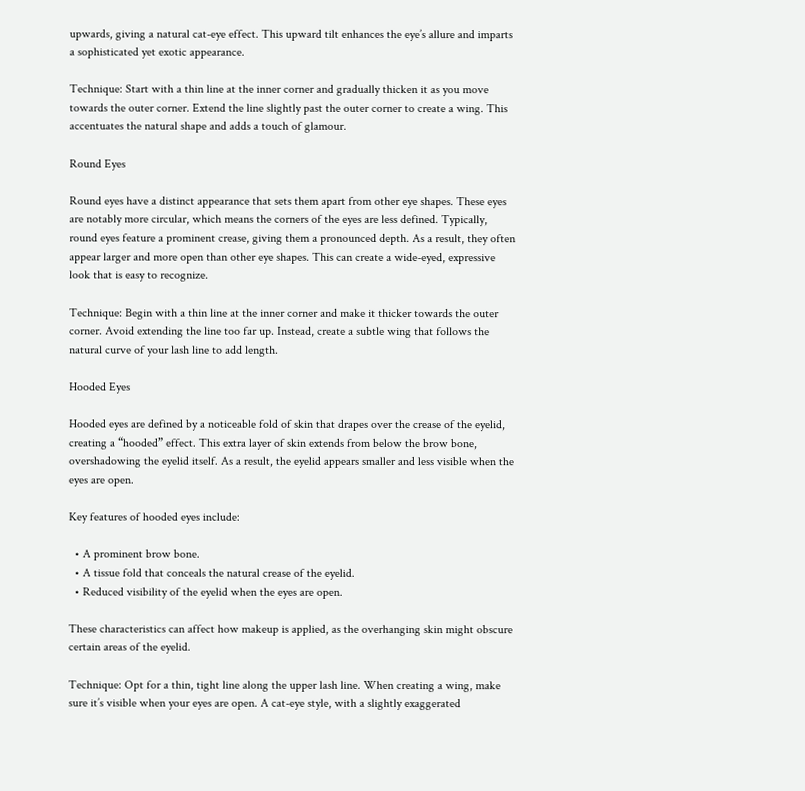upwards, giving a natural cat-eye effect. This upward tilt enhances the eye’s allure and imparts a sophisticated yet exotic appearance.

Technique: Start with a thin line at the inner corner and gradually thicken it as you move towards the outer corner. Extend the line slightly past the outer corner to create a wing. This accentuates the natural shape and adds a touch of glamour.

Round Eyes

Round eyes have a distinct appearance that sets them apart from other eye shapes. These eyes are notably more circular, which means the corners of the eyes are less defined. Typically, round eyes feature a prominent crease, giving them a pronounced depth. As a result, they often appear larger and more open than other eye shapes. This can create a wide-eyed, expressive look that is easy to recognize.

Technique: Begin with a thin line at the inner corner and make it thicker towards the outer corner. Avoid extending the line too far up. Instead, create a subtle wing that follows the natural curve of your lash line to add length.

Hooded Eyes

Hooded eyes are defined by a noticeable fold of skin that drapes over the crease of the eyelid, creating a “hooded” effect. This extra layer of skin extends from below the brow bone, overshadowing the eyelid itself. As a result, the eyelid appears smaller and less visible when the eyes are open.

Key features of hooded eyes include:

  • A prominent brow bone.
  • A tissue fold that conceals the natural crease of the eyelid.
  • Reduced visibility of the eyelid when the eyes are open.

These characteristics can affect how makeup is applied, as the overhanging skin might obscure certain areas of the eyelid.

Technique: Opt for a thin, tight line along the upper lash line. When creating a wing, make sure it’s visible when your eyes are open. A cat-eye style, with a slightly exaggerated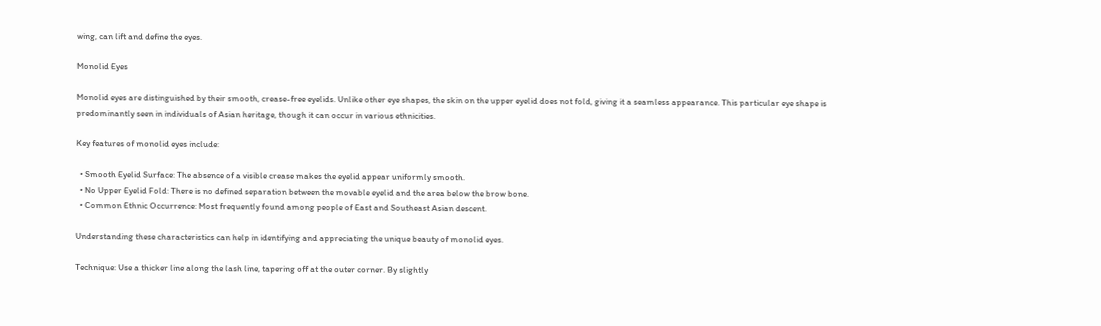wing, can lift and define the eyes.

Monolid Eyes

Monolid eyes are distinguished by their smooth, crease-free eyelids. Unlike other eye shapes, the skin on the upper eyelid does not fold, giving it a seamless appearance. This particular eye shape is predominantly seen in individuals of Asian heritage, though it can occur in various ethnicities.

Key features of monolid eyes include:

  • Smooth Eyelid Surface: The absence of a visible crease makes the eyelid appear uniformly smooth.
  • No Upper Eyelid Fold: There is no defined separation between the movable eyelid and the area below the brow bone.
  • Common Ethnic Occurrence: Most frequently found among people of East and Southeast Asian descent.

Understanding these characteristics can help in identifying and appreciating the unique beauty of monolid eyes.

Technique: Use a thicker line along the lash line, tapering off at the outer corner. By slightly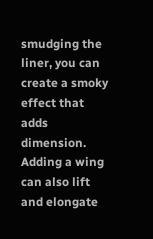smudging the liner, you can create a smoky effect that adds dimension. Adding a wing can also lift and elongate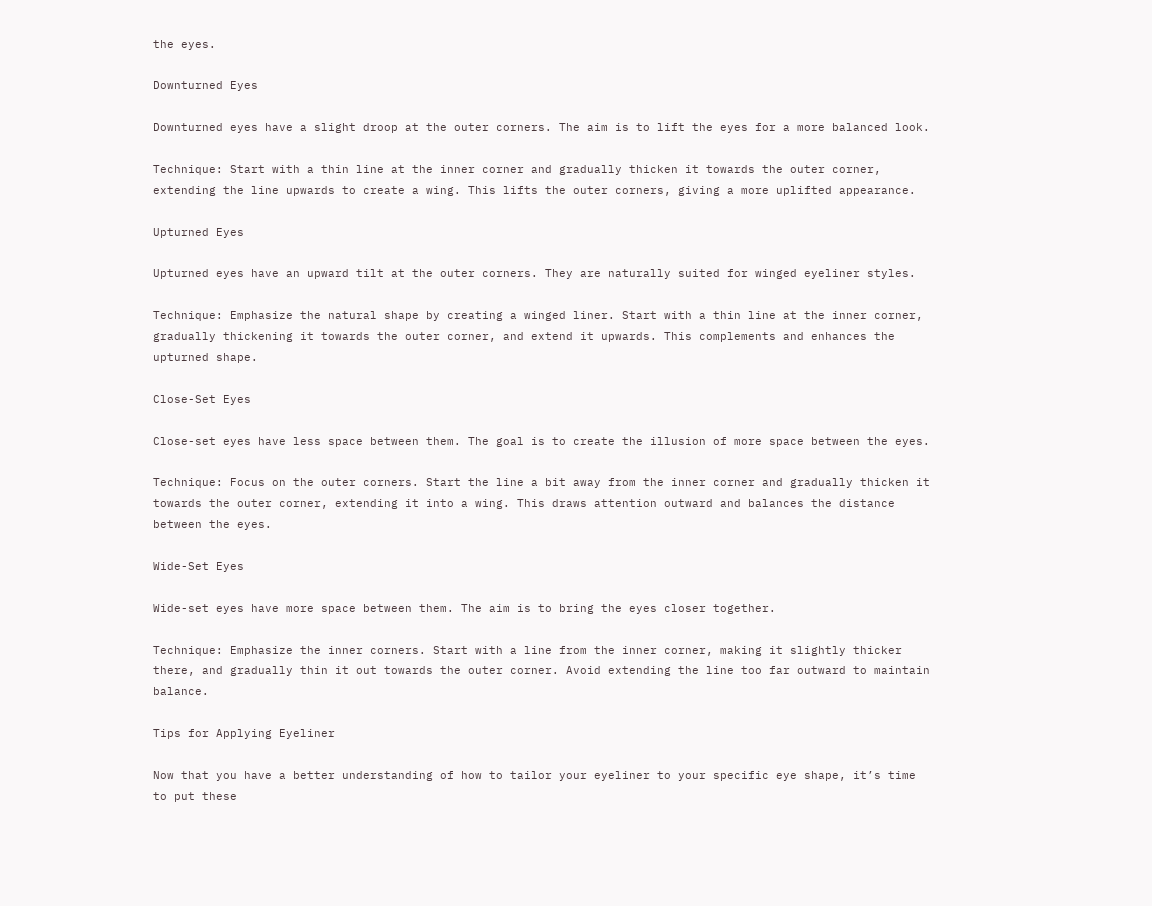the eyes.

Downturned Eyes

Downturned eyes have a slight droop at the outer corners. The aim is to lift the eyes for a more balanced look.

Technique: Start with a thin line at the inner corner and gradually thicken it towards the outer corner, extending the line upwards to create a wing. This lifts the outer corners, giving a more uplifted appearance.

Upturned Eyes

Upturned eyes have an upward tilt at the outer corners. They are naturally suited for winged eyeliner styles.

Technique: Emphasize the natural shape by creating a winged liner. Start with a thin line at the inner corner, gradually thickening it towards the outer corner, and extend it upwards. This complements and enhances the upturned shape.

Close-Set Eyes

Close-set eyes have less space between them. The goal is to create the illusion of more space between the eyes.

Technique: Focus on the outer corners. Start the line a bit away from the inner corner and gradually thicken it towards the outer corner, extending it into a wing. This draws attention outward and balances the distance between the eyes.

Wide-Set Eyes

Wide-set eyes have more space between them. The aim is to bring the eyes closer together.

Technique: Emphasize the inner corners. Start with a line from the inner corner, making it slightly thicker there, and gradually thin it out towards the outer corner. Avoid extending the line too far outward to maintain balance.

Tips for Applying Eyeliner

Now that you have a better understanding of how to tailor your eyeliner to your specific eye shape, it’s time to put these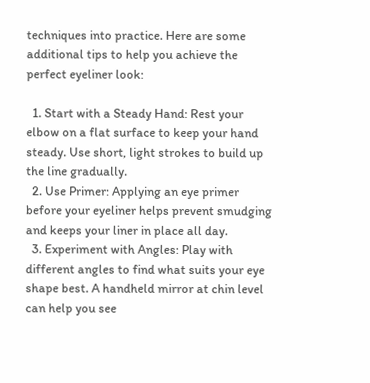techniques into practice. Here are some additional tips to help you achieve the perfect eyeliner look:

  1. Start with a Steady Hand: Rest your elbow on a flat surface to keep your hand steady. Use short, light strokes to build up the line gradually.
  2. Use Primer: Applying an eye primer before your eyeliner helps prevent smudging and keeps your liner in place all day.
  3. Experiment with Angles: Play with different angles to find what suits your eye shape best. A handheld mirror at chin level can help you see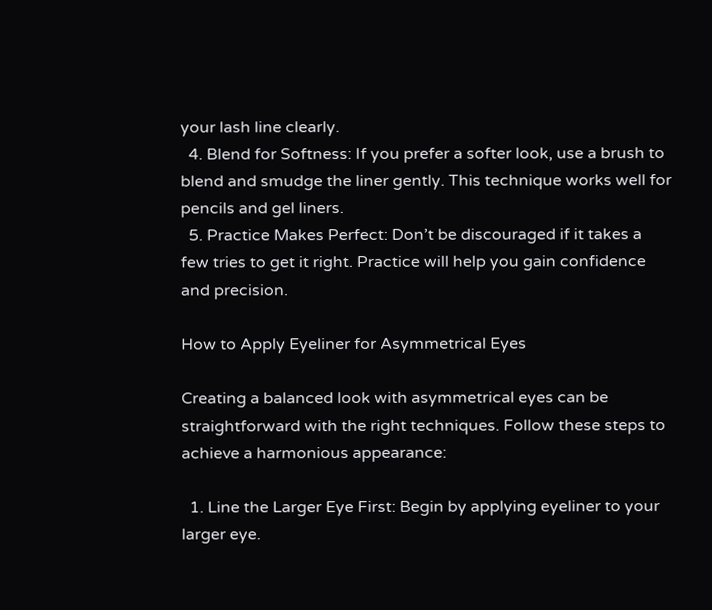your lash line clearly.
  4. Blend for Softness: If you prefer a softer look, use a brush to blend and smudge the liner gently. This technique works well for pencils and gel liners.
  5. Practice Makes Perfect: Don’t be discouraged if it takes a few tries to get it right. Practice will help you gain confidence and precision.

How to Apply Eyeliner for Asymmetrical Eyes

Creating a balanced look with asymmetrical eyes can be straightforward with the right techniques. Follow these steps to achieve a harmonious appearance:

  1. Line the Larger Eye First: Begin by applying eyeliner to your larger eye.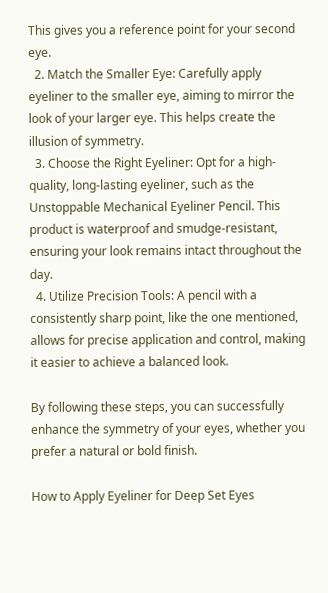This gives you a reference point for your second eye.
  2. Match the Smaller Eye: Carefully apply eyeliner to the smaller eye, aiming to mirror the look of your larger eye. This helps create the illusion of symmetry.
  3. Choose the Right Eyeliner: Opt for a high-quality, long-lasting eyeliner, such as the Unstoppable Mechanical Eyeliner Pencil. This product is waterproof and smudge-resistant, ensuring your look remains intact throughout the day.
  4. Utilize Precision Tools: A pencil with a consistently sharp point, like the one mentioned, allows for precise application and control, making it easier to achieve a balanced look.

By following these steps, you can successfully enhance the symmetry of your eyes, whether you prefer a natural or bold finish.

How to Apply Eyeliner for Deep Set Eyes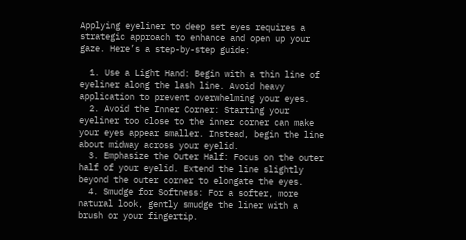Applying eyeliner to deep set eyes requires a strategic approach to enhance and open up your gaze. Here’s a step-by-step guide:

  1. Use a Light Hand: Begin with a thin line of eyeliner along the lash line. Avoid heavy application to prevent overwhelming your eyes.
  2. Avoid the Inner Corner: Starting your eyeliner too close to the inner corner can make your eyes appear smaller. Instead, begin the line about midway across your eyelid.
  3. Emphasize the Outer Half: Focus on the outer half of your eyelid. Extend the line slightly beyond the outer corner to elongate the eyes.
  4. Smudge for Softness: For a softer, more natural look, gently smudge the liner with a brush or your fingertip.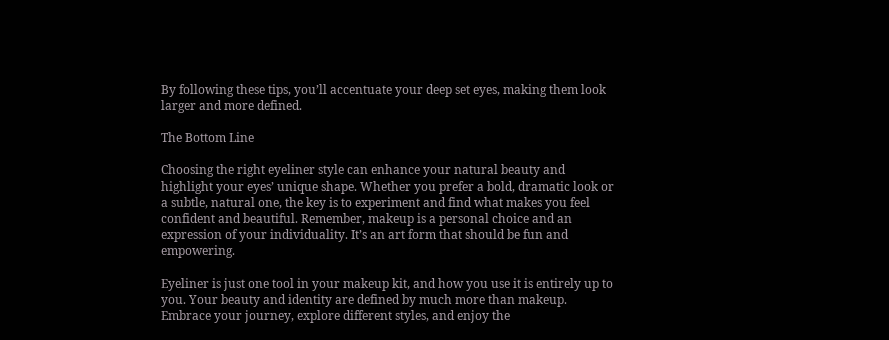By following these tips, you’ll accentuate your deep set eyes, making them look larger and more defined.

The Bottom Line

Choosing the right eyeliner style can enhance your natural beauty and highlight your eyes’ unique shape. Whether you prefer a bold, dramatic look or a subtle, natural one, the key is to experiment and find what makes you feel confident and beautiful. Remember, makeup is a personal choice and an expression of your individuality. It’s an art form that should be fun and empowering.

Eyeliner is just one tool in your makeup kit, and how you use it is entirely up to you. Your beauty and identity are defined by much more than makeup. Embrace your journey, explore different styles, and enjoy the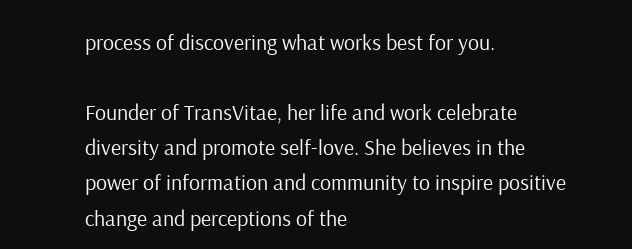process of discovering what works best for you.

Founder of TransVitae, her life and work celebrate diversity and promote self-love. She believes in the power of information and community to inspire positive change and perceptions of the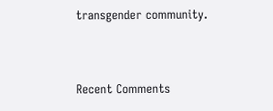transgender community.


Recent Comments